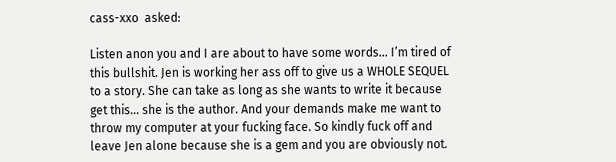cass-xxo  asked:

Listen anon you and I are about to have some words... I’m tired of this bullshit. Jen is working her ass off to give us a WHOLE SEQUEL to a story. She can take as long as she wants to write it because get this... she is the author. And your demands make me want to throw my computer at your fucking face. So kindly fuck off and leave Jen alone because she is a gem and you are obviously not.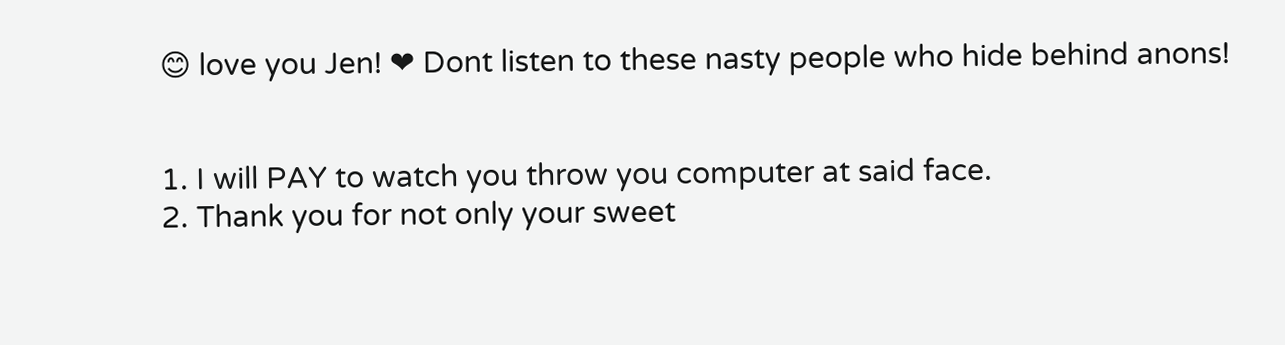😊 love you Jen! ❤ Dont listen to these nasty people who hide behind anons!


1. I will PAY to watch you throw you computer at said face.
2. Thank you for not only your sweet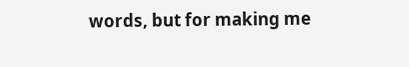words, but for making me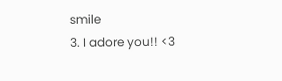smile
3. I adore you!! <3